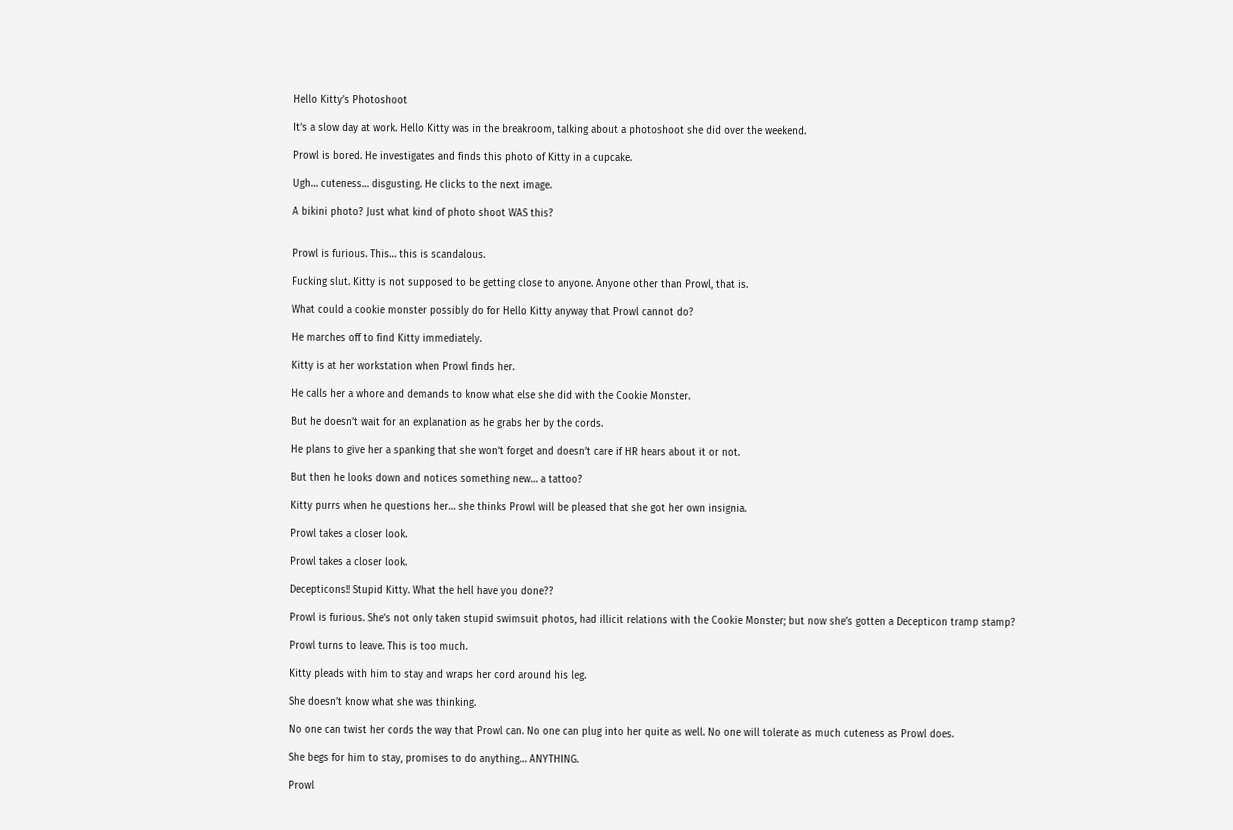Hello Kitty’s Photoshoot

It’s a slow day at work. Hello Kitty was in the breakroom, talking about a photoshoot she did over the weekend.

Prowl is bored. He investigates and finds this photo of Kitty in a cupcake.

Ugh… cuteness… disgusting. He clicks to the next image.

A bikini photo? Just what kind of photo shoot WAS this?


Prowl is furious. This… this is scandalous.

Fucking slut. Kitty is not supposed to be getting close to anyone. Anyone other than Prowl, that is.

What could a cookie monster possibly do for Hello Kitty anyway that Prowl cannot do?

He marches off to find Kitty immediately.

Kitty is at her workstation when Prowl finds her.

He calls her a whore and demands to know what else she did with the Cookie Monster.

But he doesn’t wait for an explanation as he grabs her by the cords.

He plans to give her a spanking that she won’t forget and doesn’t care if HR hears about it or not.

But then he looks down and notices something new… a tattoo?

Kitty purrs when he questions her… she thinks Prowl will be pleased that she got her own insignia.

Prowl takes a closer look.

Prowl takes a closer look.

Decepticons!! Stupid Kitty. What the hell have you done??

Prowl is furious. She’s not only taken stupid swimsuit photos, had illicit relations with the Cookie Monster; but now she’s gotten a Decepticon tramp stamp?

Prowl turns to leave. This is too much.

Kitty pleads with him to stay and wraps her cord around his leg.

She doesn’t know what she was thinking.

No one can twist her cords the way that Prowl can. No one can plug into her quite as well. No one will tolerate as much cuteness as Prowl does.

She begs for him to stay, promises to do anything… ANYTHING.

Prowl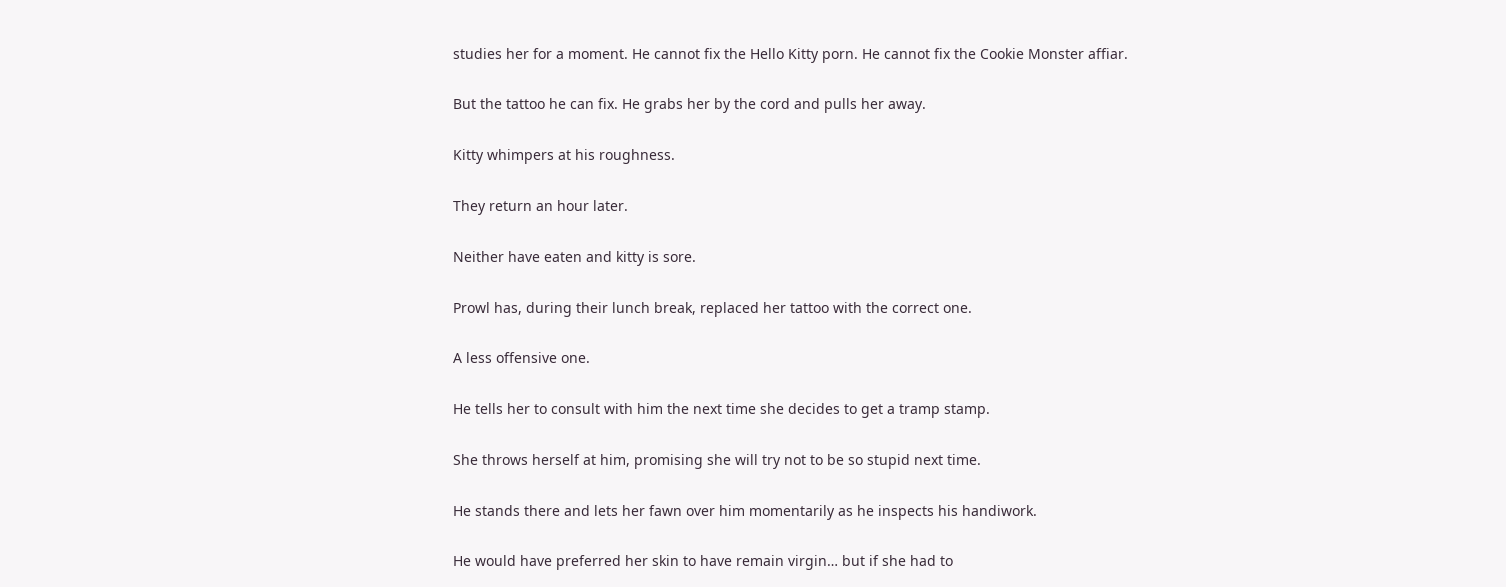studies her for a moment. He cannot fix the Hello Kitty porn. He cannot fix the Cookie Monster affiar.

But the tattoo he can fix. He grabs her by the cord and pulls her away.

Kitty whimpers at his roughness.

They return an hour later.

Neither have eaten and kitty is sore.

Prowl has, during their lunch break, replaced her tattoo with the correct one.

A less offensive one.

He tells her to consult with him the next time she decides to get a tramp stamp.

She throws herself at him, promising she will try not to be so stupid next time.

He stands there and lets her fawn over him momentarily as he inspects his handiwork.

He would have preferred her skin to have remain virgin… but if she had to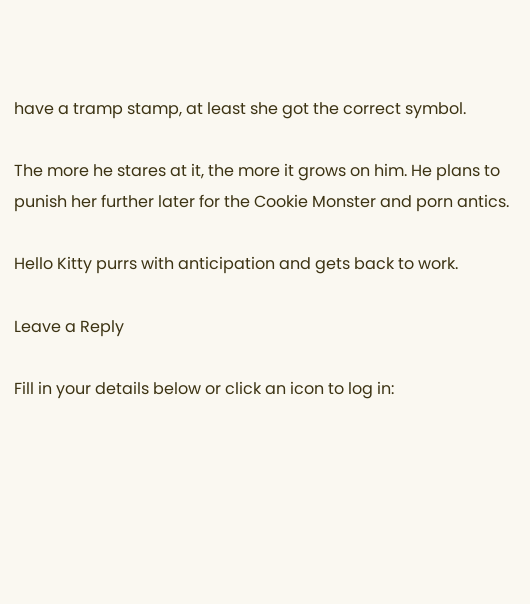have a tramp stamp, at least she got the correct symbol.

The more he stares at it, the more it grows on him. He plans to punish her further later for the Cookie Monster and porn antics.

Hello Kitty purrs with anticipation and gets back to work.

Leave a Reply

Fill in your details below or click an icon to log in: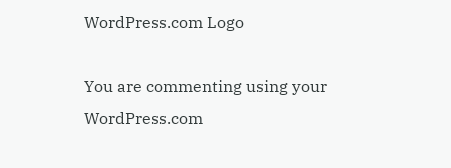WordPress.com Logo

You are commenting using your WordPress.com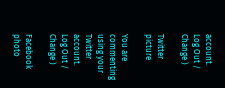account. Log Out /  Change )

Twitter picture

You are commenting using your Twitter account. Log Out /  Change )

Facebook photo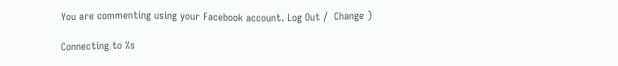You are commenting using your Facebook account. Log Out /  Change )

Connecting to %s